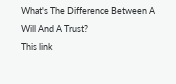What's The Difference Between A Will And A Trust?
This link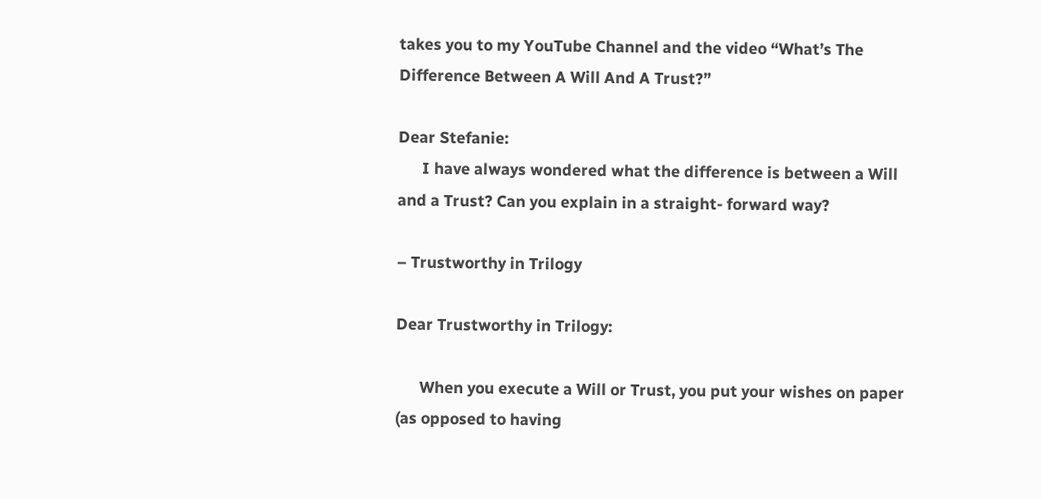takes you to my YouTube Channel and the video “What’s The Difference Between A Will And A Trust?”

Dear Stefanie:
      I have always wondered what the difference is between a Will and a Trust? Can you explain in a straight- forward way?

– Trustworthy in Trilogy

Dear Trustworthy in Trilogy:

      When you execute a Will or Trust, you put your wishes on paper (as opposed to having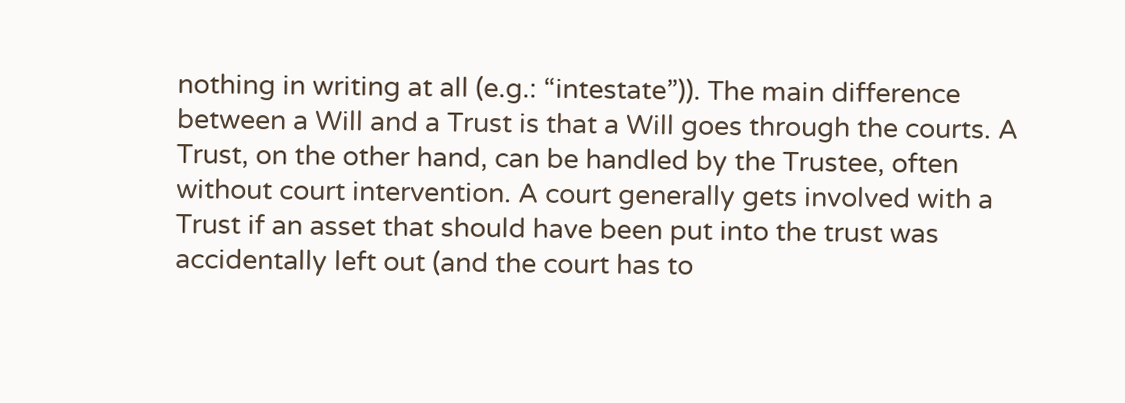nothing in writing at all (e.g.: “intestate”)). The main difference between a Will and a Trust is that a Will goes through the courts. A Trust, on the other hand, can be handled by the Trustee, often without court intervention. A court generally gets involved with a Trust if an asset that should have been put into the trust was accidentally left out (and the court has to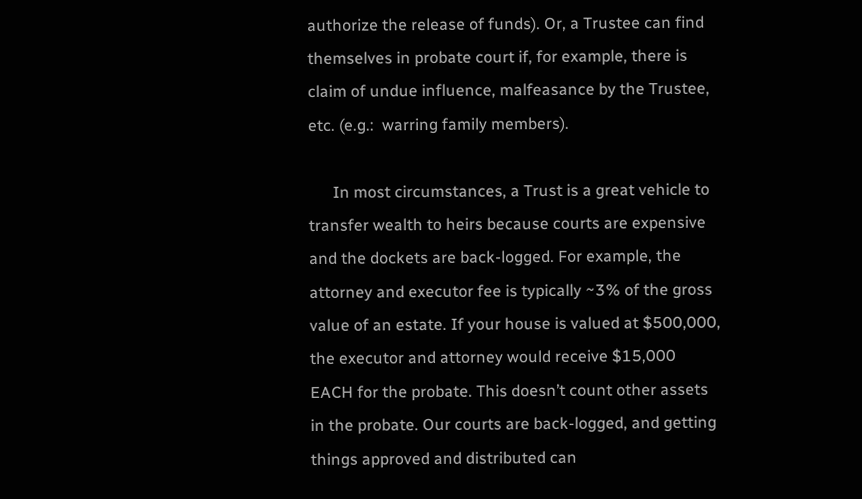authorize the release of funds). Or, a Trustee can find themselves in probate court if, for example, there is claim of undue influence, malfeasance by the Trustee, etc. (e.g.:  warring family members).

      In most circumstances, a Trust is a great vehicle to transfer wealth to heirs because courts are expensive and the dockets are back-logged. For example, the attorney and executor fee is typically ~3% of the gross value of an estate. If your house is valued at $500,000, the executor and attorney would receive $15,000 EACH for the probate. This doesn’t count other assets in the probate. Our courts are back-logged, and getting things approved and distributed can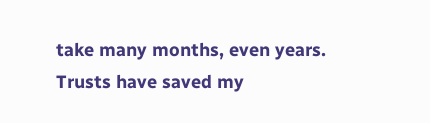take many months, even years. Trusts have saved my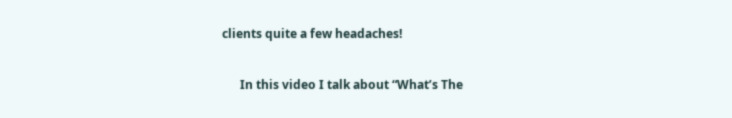clients quite a few headaches!

      In this video I talk about “What’s The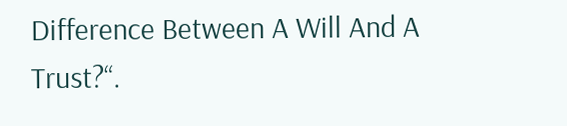Difference Between A Will And A Trust?“.